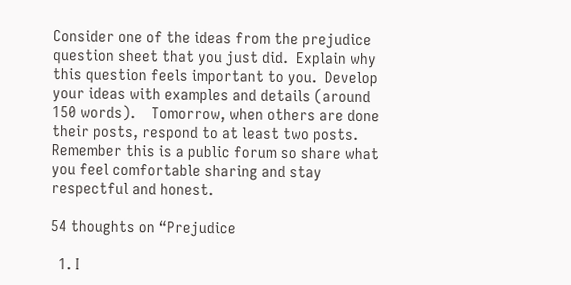Consider one of the ideas from the prejudice question sheet that you just did.  Explain why this question feels important to you.  Develop your ideas with examples and details (around 150 words).    Tomorrow, when others are done their posts, respond to at least two posts.  Remember this is a public forum so share what you feel comfortable sharing and stay respectful and honest.

54 thoughts on “Prejudice

  1. I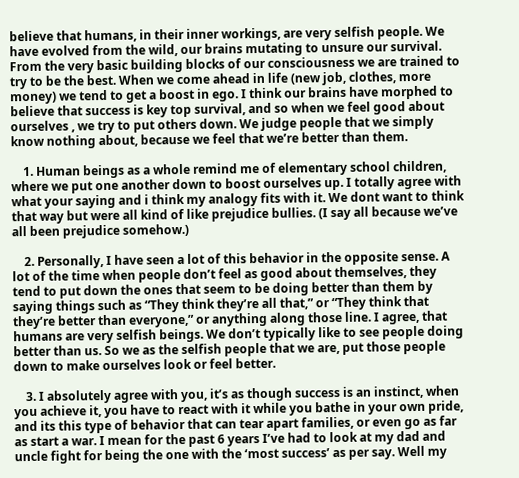believe that humans, in their inner workings, are very selfish people. We have evolved from the wild, our brains mutating to unsure our survival. From the very basic building blocks of our consciousness we are trained to try to be the best. When we come ahead in life (new job, clothes, more money) we tend to get a boost in ego. I think our brains have morphed to believe that success is key top survival, and so when we feel good about ourselves , we try to put others down. We judge people that we simply know nothing about, because we feel that we’re better than them.

    1. Human beings as a whole remind me of elementary school children, where we put one another down to boost ourselves up. I totally agree with what your saying and i think my analogy fits with it. We dont want to think that way but were all kind of like prejudice bullies. (I say all because we’ve all been prejudice somehow.)

    2. Personally, I have seen a lot of this behavior in the opposite sense. A lot of the time when people don’t feel as good about themselves, they tend to put down the ones that seem to be doing better than them by saying things such as “They think they’re all that,” or “They think that they’re better than everyone,” or anything along those line. I agree, that humans are very selfish beings. We don’t typically like to see people doing better than us. So we as the selfish people that we are, put those people down to make ourselves look or feel better.

    3. I absolutely agree with you, it’s as though success is an instinct, when you achieve it, you have to react with it while you bathe in your own pride, and its this type of behavior that can tear apart families, or even go as far as start a war. I mean for the past 6 years I’ve had to look at my dad and uncle fight for being the one with the ‘most success’ as per say. Well my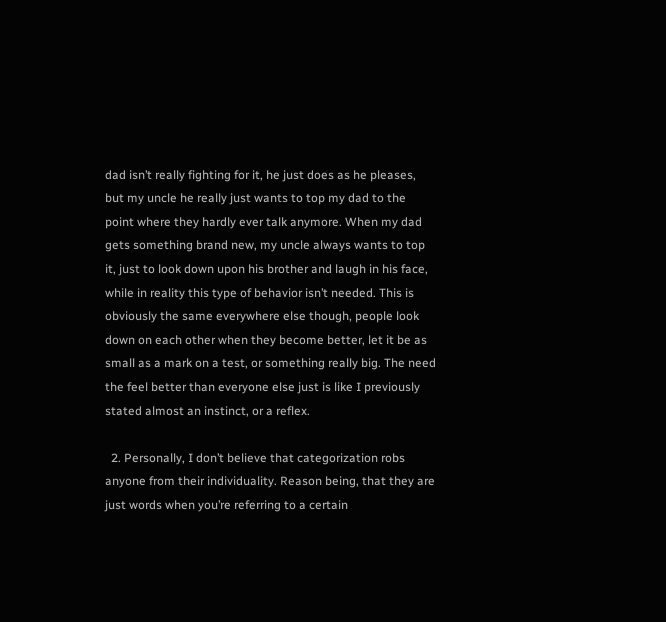dad isn’t really fighting for it, he just does as he pleases, but my uncle he really just wants to top my dad to the point where they hardly ever talk anymore. When my dad gets something brand new, my uncle always wants to top it, just to look down upon his brother and laugh in his face, while in reality this type of behavior isn’t needed. This is obviously the same everywhere else though, people look down on each other when they become better, let it be as small as a mark on a test, or something really big. The need the feel better than everyone else just is like I previously stated almost an instinct, or a reflex.

  2. Personally, I don’t believe that categorization robs anyone from their individuality. Reason being, that they are just words when you’re referring to a certain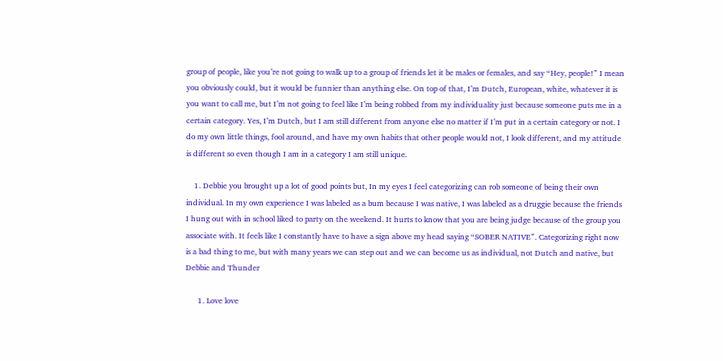group of people, like you’re not going to walk up to a group of friends let it be males or females, and say “Hey, people!” I mean you obviously could, but it would be funnier than anything else. On top of that, I’m Dutch, European, white, whatever it is you want to call me, but I’m not going to feel like I’m being robbed from my individuality just because someone puts me in a certain category. Yes, I’m Dutch, but I am still different from anyone else no matter if I’m put in a certain category or not. I do my own little things, fool around, and have my own habits that other people would not, I look different, and my attitude is different so even though I am in a category I am still unique.

    1. Debbie you brought up a lot of good points but, In my eyes I feel categorizing can rob someone of being their own individual. In my own experience I was labeled as a bum because I was native, I was labeled as a druggie because the friends I hung out with in school liked to party on the weekend. It hurts to know that you are being judge because of the group you associate with. It feels like I constantly have to have a sign above my head saying “SOBER NATIVE”. Categorizing right now is a bad thing to me, but with many years we can step out and we can become us as individual, not Dutch and native, but Debbie and Thunder

      1. Love love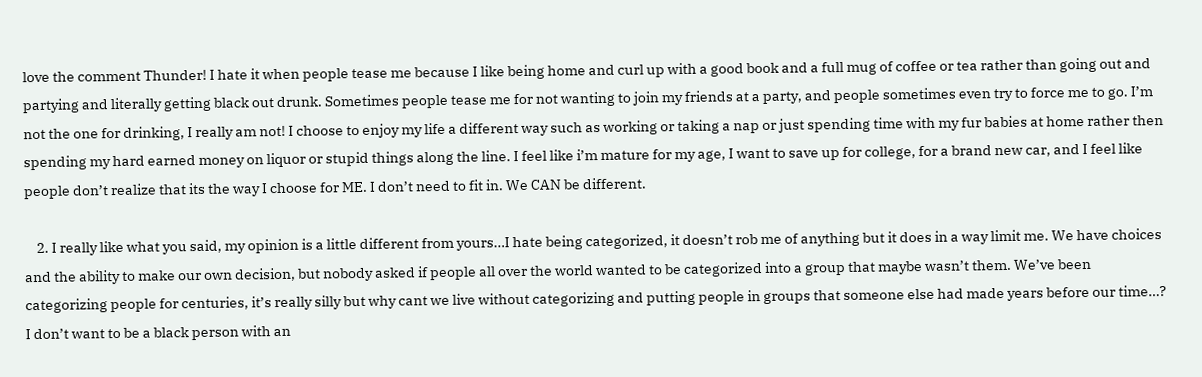love the comment Thunder! I hate it when people tease me because I like being home and curl up with a good book and a full mug of coffee or tea rather than going out and partying and literally getting black out drunk. Sometimes people tease me for not wanting to join my friends at a party, and people sometimes even try to force me to go. I’m not the one for drinking, I really am not! I choose to enjoy my life a different way such as working or taking a nap or just spending time with my fur babies at home rather then spending my hard earned money on liquor or stupid things along the line. I feel like i’m mature for my age, I want to save up for college, for a brand new car, and I feel like people don’t realize that its the way I choose for ME. I don’t need to fit in. We CAN be different.

    2. I really like what you said, my opinion is a little different from yours…I hate being categorized, it doesn’t rob me of anything but it does in a way limit me. We have choices and the ability to make our own decision, but nobody asked if people all over the world wanted to be categorized into a group that maybe wasn’t them. We’ve been categorizing people for centuries, it’s really silly but why cant we live without categorizing and putting people in groups that someone else had made years before our time…? I don’t want to be a black person with an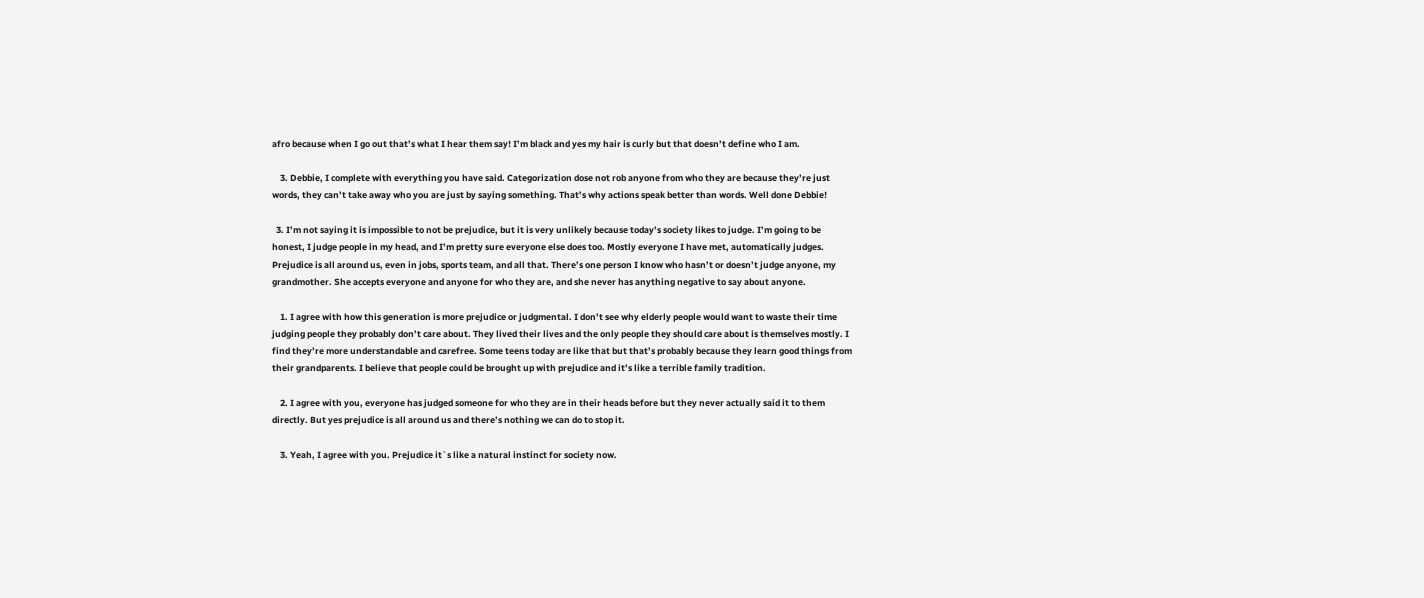afro because when I go out that’s what I hear them say! I’m black and yes my hair is curly but that doesn’t define who I am.

    3. Debbie, I complete with everything you have said. Categorization dose not rob anyone from who they are because they’re just words, they can’t take away who you are just by saying something. That’s why actions speak better than words. Well done Debbie!

  3. I’m not saying it is impossible to not be prejudice, but it is very unlikely because today’s society likes to judge. I’m going to be honest, I judge people in my head, and I’m pretty sure everyone else does too. Mostly everyone I have met, automatically judges. Prejudice is all around us, even in jobs, sports team, and all that. There’s one person I know who hasn’t or doesn’t judge anyone, my grandmother. She accepts everyone and anyone for who they are, and she never has anything negative to say about anyone.

    1. I agree with how this generation is more prejudice or judgmental. I don’t see why elderly people would want to waste their time judging people they probably don’t care about. They lived their lives and the only people they should care about is themselves mostly. I find they’re more understandable and carefree. Some teens today are like that but that’s probably because they learn good things from their grandparents. I believe that people could be brought up with prejudice and it’s like a terrible family tradition.

    2. I agree with you, everyone has judged someone for who they are in their heads before but they never actually said it to them directly. But yes prejudice is all around us and there’s nothing we can do to stop it.

    3. Yeah, I agree with you. Prejudice it`s like a natural instinct for society now.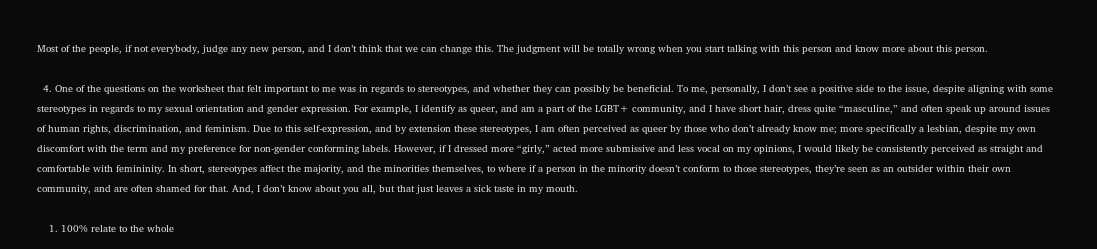Most of the people, if not everybody, judge any new person, and I don’t think that we can change this. The judgment will be totally wrong when you start talking with this person and know more about this person.

  4. One of the questions on the worksheet that felt important to me was in regards to stereotypes, and whether they can possibly be beneficial. To me, personally, I don’t see a positive side to the issue, despite aligning with some stereotypes in regards to my sexual orientation and gender expression. For example, I identify as queer, and am a part of the LGBT+ community, and I have short hair, dress quite “masculine,” and often speak up around issues of human rights, discrimination, and feminism. Due to this self-expression, and by extension these stereotypes, I am often perceived as queer by those who don’t already know me; more specifically a lesbian, despite my own discomfort with the term and my preference for non-gender conforming labels. However, if I dressed more “girly,” acted more submissive and less vocal on my opinions, I would likely be consistently perceived as straight and comfortable with femininity. In short, stereotypes affect the majority, and the minorities themselves, to where if a person in the minority doesn’t conform to those stereotypes, they’re seen as an outsider within their own community, and are often shamed for that. And, I don’t know about you all, but that just leaves a sick taste in my mouth.

    1. 100% relate to the whole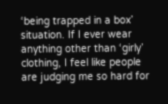‘being trapped in a box’ situation. If I ever wear anything other than ‘girly’ clothing, I feel like people are judging me so hard for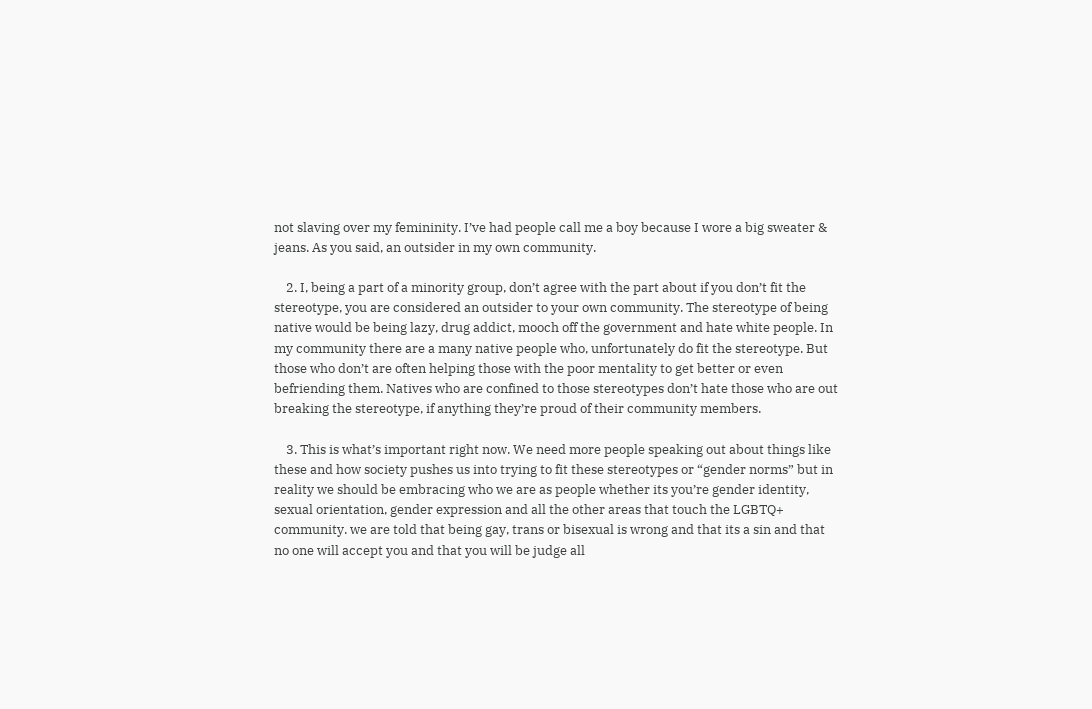not slaving over my femininity. I’ve had people call me a boy because I wore a big sweater & jeans. As you said, an outsider in my own community.

    2. I, being a part of a minority group, don’t agree with the part about if you don’t fit the stereotype, you are considered an outsider to your own community. The stereotype of being native would be being lazy, drug addict, mooch off the government and hate white people. In my community there are a many native people who, unfortunately do fit the stereotype. But those who don’t are often helping those with the poor mentality to get better or even befriending them. Natives who are confined to those stereotypes don’t hate those who are out breaking the stereotype, if anything they’re proud of their community members.

    3. This is what’s important right now. We need more people speaking out about things like these and how society pushes us into trying to fit these stereotypes or “gender norms” but in reality we should be embracing who we are as people whether its you’re gender identity, sexual orientation, gender expression and all the other areas that touch the LGBTQ+ community. we are told that being gay, trans or bisexual is wrong and that its a sin and that no one will accept you and that you will be judge all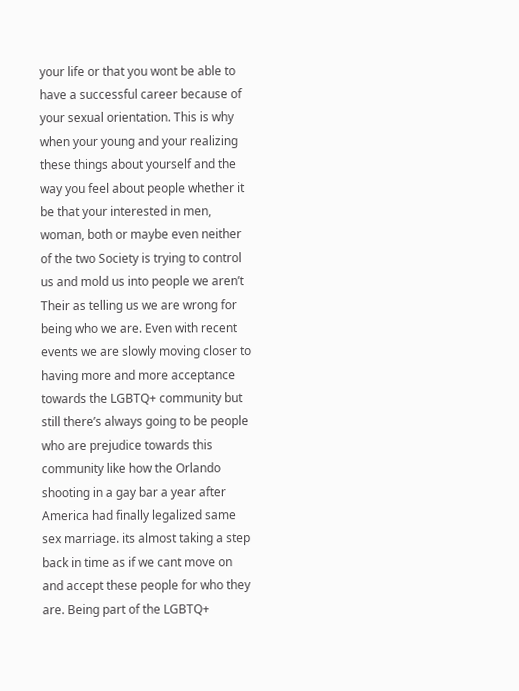your life or that you wont be able to have a successful career because of your sexual orientation. This is why when your young and your realizing these things about yourself and the way you feel about people whether it be that your interested in men, woman, both or maybe even neither of the two Society is trying to control us and mold us into people we aren’t Their as telling us we are wrong for being who we are. Even with recent events we are slowly moving closer to having more and more acceptance towards the LGBTQ+ community but still there’s always going to be people who are prejudice towards this community like how the Orlando shooting in a gay bar a year after America had finally legalized same sex marriage. its almost taking a step back in time as if we cant move on and accept these people for who they are. Being part of the LGBTQ+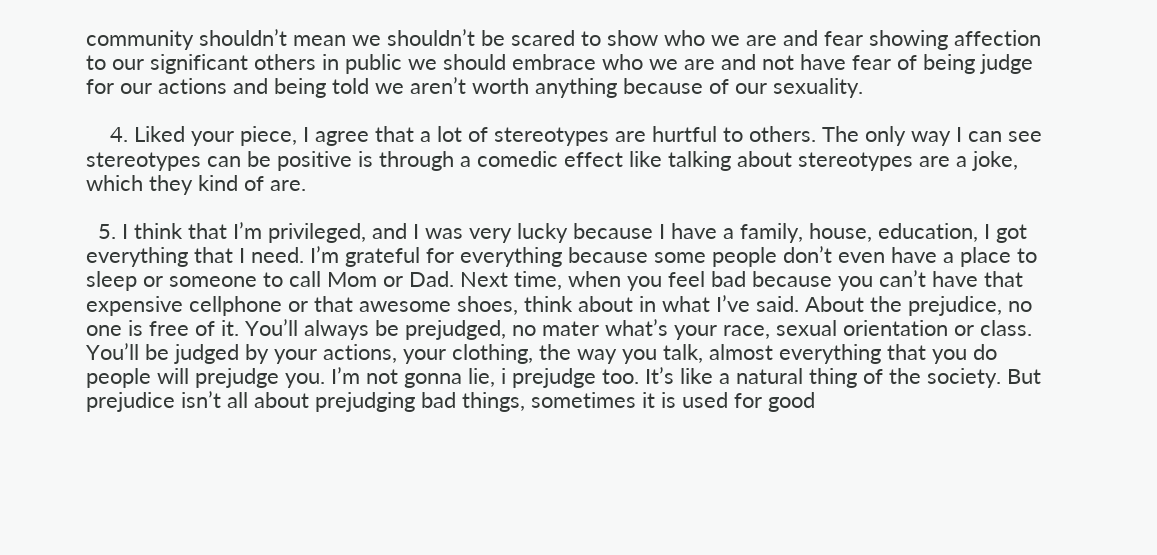community shouldn’t mean we shouldn’t be scared to show who we are and fear showing affection to our significant others in public we should embrace who we are and not have fear of being judge for our actions and being told we aren’t worth anything because of our sexuality.

    4. Liked your piece, I agree that a lot of stereotypes are hurtful to others. The only way I can see stereotypes can be positive is through a comedic effect like talking about stereotypes are a joke, which they kind of are.

  5. I think that I’m privileged, and I was very lucky because I have a family, house, education, I got everything that I need. I’m grateful for everything because some people don’t even have a place to sleep or someone to call Mom or Dad. Next time, when you feel bad because you can’t have that expensive cellphone or that awesome shoes, think about in what I’ve said. About the prejudice, no one is free of it. You’ll always be prejudged, no mater what’s your race, sexual orientation or class. You’ll be judged by your actions, your clothing, the way you talk, almost everything that you do people will prejudge you. I’m not gonna lie, i prejudge too. It’s like a natural thing of the society. But prejudice isn’t all about prejudging bad things, sometimes it is used for good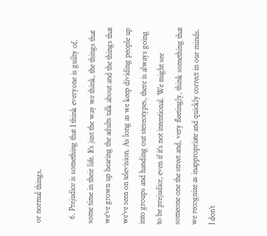or normal things.

  6. Prejudice is something that I think everyone is guilty of, some time in their life. It’s just the way we think, the things that we’ve grown up hearing the adults talk about and the things that we’ve seen on television. As long as we keep dividing people up into groups and handing out stereotypes, there is always going to be prejudice, even if it’s not intentional. We might see someone one the street and, very fleetingly, think something that we recognize as inappropriate and quickly correct in our minds. I don’t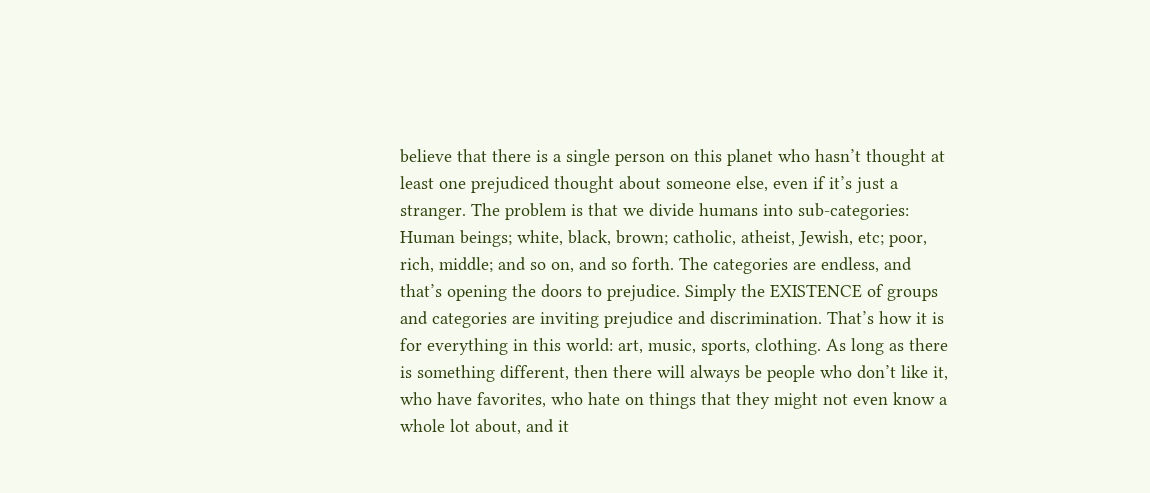believe that there is a single person on this planet who hasn’t thought at least one prejudiced thought about someone else, even if it’s just a stranger. The problem is that we divide humans into sub-categories: Human beings; white, black, brown; catholic, atheist, Jewish, etc; poor, rich, middle; and so on, and so forth. The categories are endless, and that’s opening the doors to prejudice. Simply the EXISTENCE of groups and categories are inviting prejudice and discrimination. That’s how it is for everything in this world: art, music, sports, clothing. As long as there is something different, then there will always be people who don’t like it, who have favorites, who hate on things that they might not even know a whole lot about, and it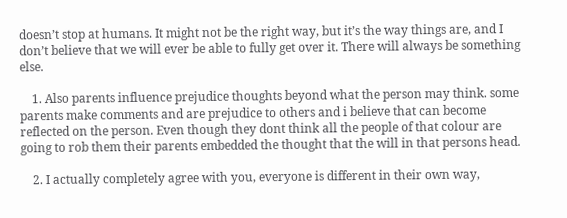doesn’t stop at humans. It might not be the right way, but it’s the way things are, and I don’t believe that we will ever be able to fully get over it. There will always be something else.

    1. Also parents influence prejudice thoughts beyond what the person may think. some parents make comments and are prejudice to others and i believe that can become reflected on the person. Even though they dont think all the people of that colour are going to rob them their parents embedded the thought that the will in that persons head.

    2. I actually completely agree with you, everyone is different in their own way,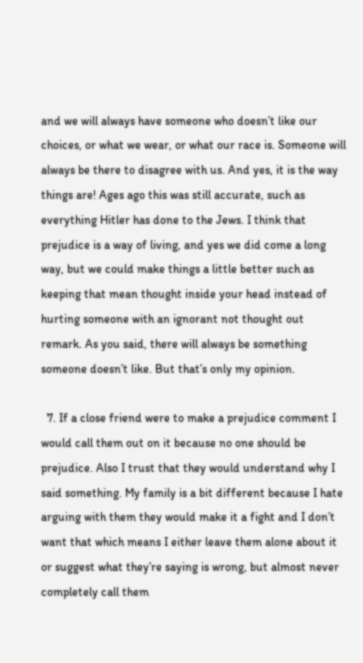and we will always have someone who doesn’t like our choices, or what we wear, or what our race is. Someone will always be there to disagree with us. And yes, it is the way things are! Ages ago this was still accurate, such as everything Hitler has done to the Jews. I think that prejudice is a way of living, and yes we did come a long way, but we could make things a little better such as keeping that mean thought inside your head instead of hurting someone with an ignorant not thought out remark. As you said, there will always be something someone doesn’t like. But that’s only my opinion.

  7. If a close friend were to make a prejudice comment I would call them out on it because no one should be prejudice. Also I trust that they would understand why I said something. My family is a bit different because I hate arguing with them they would make it a fight and I don’t want that which means I either leave them alone about it or suggest what they’re saying is wrong, but almost never completely call them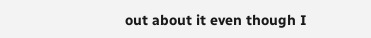out about it even though I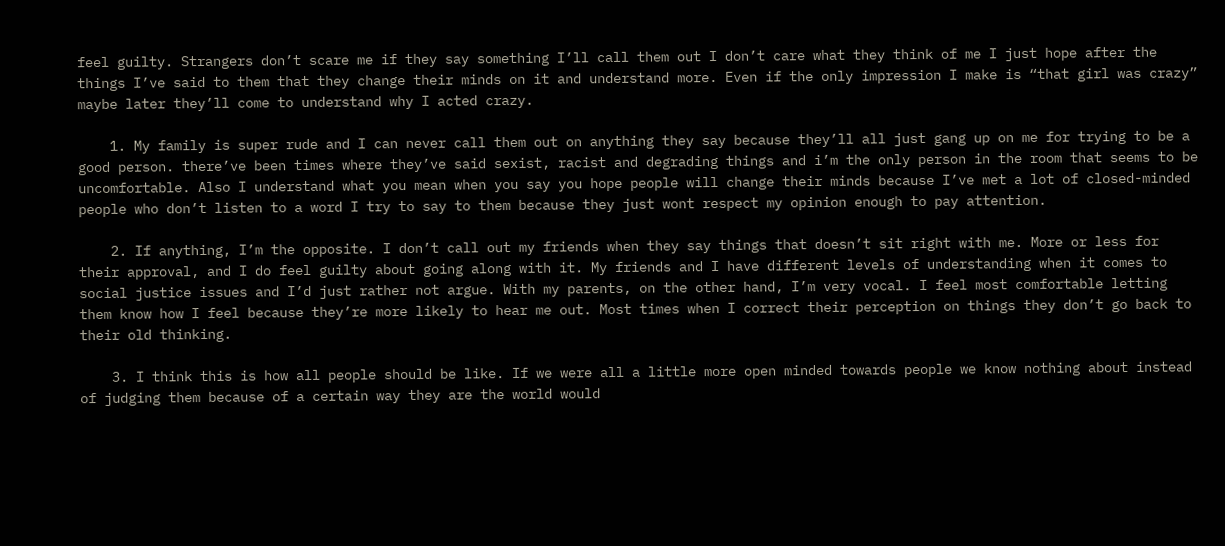feel guilty. Strangers don’t scare me if they say something I’ll call them out I don’t care what they think of me I just hope after the things I’ve said to them that they change their minds on it and understand more. Even if the only impression I make is “that girl was crazy” maybe later they’ll come to understand why I acted crazy.

    1. My family is super rude and I can never call them out on anything they say because they’ll all just gang up on me for trying to be a good person. there’ve been times where they’ve said sexist, racist and degrading things and i’m the only person in the room that seems to be uncomfortable. Also I understand what you mean when you say you hope people will change their minds because I’ve met a lot of closed-minded people who don’t listen to a word I try to say to them because they just wont respect my opinion enough to pay attention.

    2. If anything, I’m the opposite. I don’t call out my friends when they say things that doesn’t sit right with me. More or less for their approval, and I do feel guilty about going along with it. My friends and I have different levels of understanding when it comes to social justice issues and I’d just rather not argue. With my parents, on the other hand, I’m very vocal. I feel most comfortable letting them know how I feel because they’re more likely to hear me out. Most times when I correct their perception on things they don’t go back to their old thinking.

    3. I think this is how all people should be like. If we were all a little more open minded towards people we know nothing about instead of judging them because of a certain way they are the world would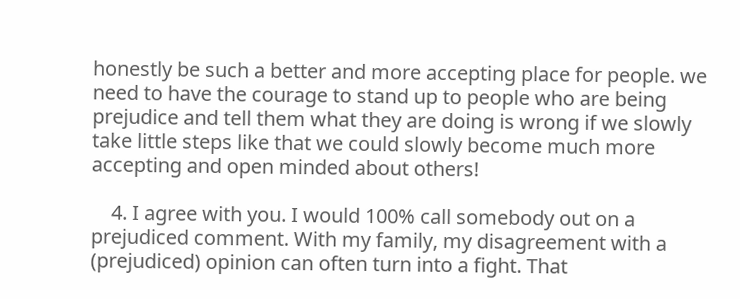honestly be such a better and more accepting place for people. we need to have the courage to stand up to people who are being prejudice and tell them what they are doing is wrong if we slowly take little steps like that we could slowly become much more accepting and open minded about others!

    4. I agree with you. I would 100% call somebody out on a prejudiced comment. With my family, my disagreement with a (prejudiced) opinion can often turn into a fight. That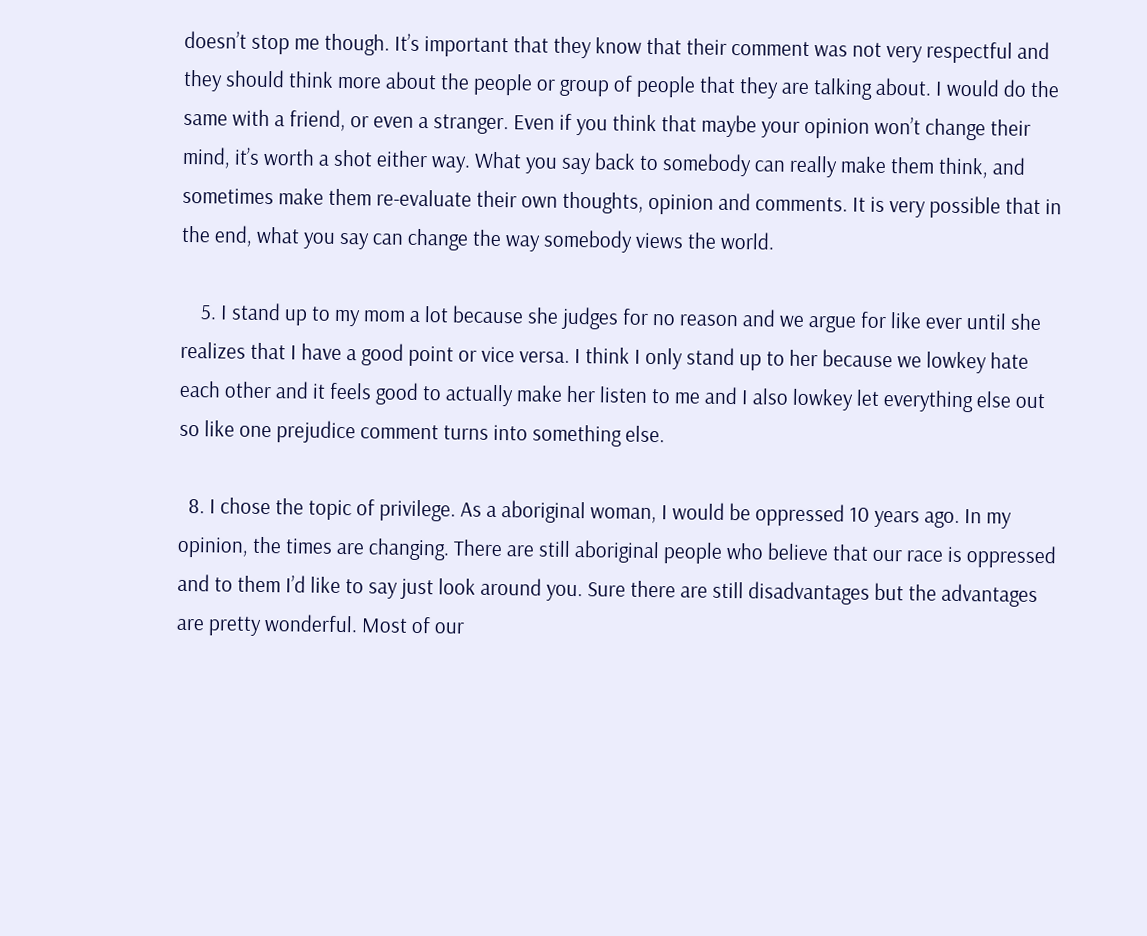doesn’t stop me though. It’s important that they know that their comment was not very respectful and they should think more about the people or group of people that they are talking about. I would do the same with a friend, or even a stranger. Even if you think that maybe your opinion won’t change their mind, it’s worth a shot either way. What you say back to somebody can really make them think, and sometimes make them re-evaluate their own thoughts, opinion and comments. It is very possible that in the end, what you say can change the way somebody views the world.

    5. I stand up to my mom a lot because she judges for no reason and we argue for like ever until she realizes that I have a good point or vice versa. I think I only stand up to her because we lowkey hate each other and it feels good to actually make her listen to me and I also lowkey let everything else out so like one prejudice comment turns into something else.

  8. I chose the topic of privilege. As a aboriginal woman, I would be oppressed 10 years ago. In my opinion, the times are changing. There are still aboriginal people who believe that our race is oppressed and to them I’d like to say just look around you. Sure there are still disadvantages but the advantages are pretty wonderful. Most of our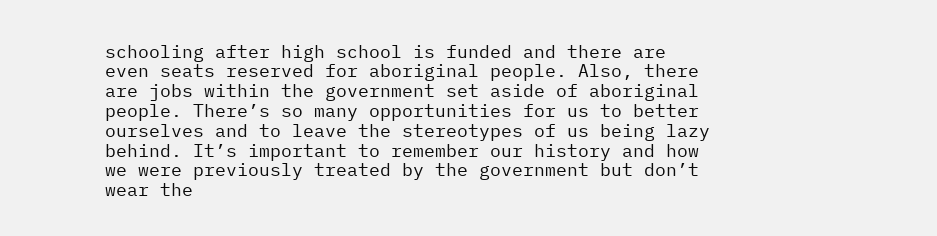schooling after high school is funded and there are even seats reserved for aboriginal people. Also, there are jobs within the government set aside of aboriginal people. There’s so many opportunities for us to better ourselves and to leave the stereotypes of us being lazy behind. It’s important to remember our history and how we were previously treated by the government but don’t wear the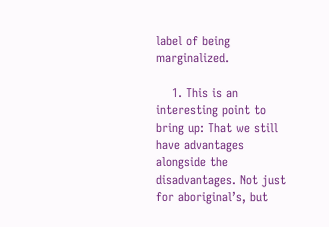label of being marginalized.

    1. This is an interesting point to bring up: That we still have advantages alongside the disadvantages. Not just for aboriginal’s, but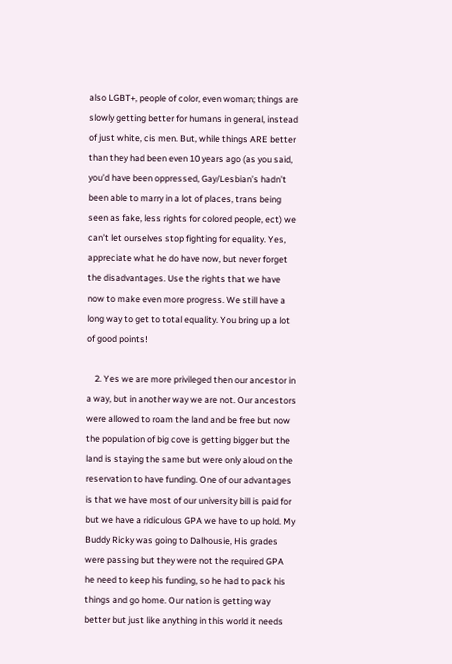also LGBT+, people of color, even woman; things are slowly getting better for humans in general, instead of just white, cis men. But, while things ARE better than they had been even 10 years ago (as you said, you’d have been oppressed, Gay/Lesbian’s hadn’t been able to marry in a lot of places, trans being seen as fake, less rights for colored people, ect) we can’t let ourselves stop fighting for equality. Yes, appreciate what he do have now, but never forget the disadvantages. Use the rights that we have now to make even more progress. We still have a long way to get to total equality. You bring up a lot of good points!

    2. Yes we are more privileged then our ancestor in a way, but in another way we are not. Our ancestors were allowed to roam the land and be free but now the population of big cove is getting bigger but the land is staying the same but were only aloud on the reservation to have funding. One of our advantages is that we have most of our university bill is paid for but we have a ridiculous GPA we have to up hold. My Buddy Ricky was going to Dalhousie, His grades were passing but they were not the required GPA he need to keep his funding, so he had to pack his things and go home. Our nation is getting way better but just like anything in this world it needs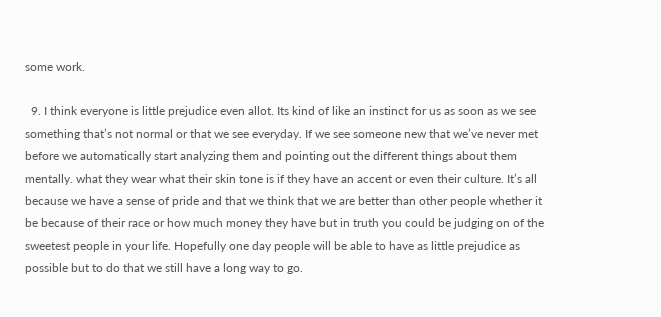some work.

  9. I think everyone is little prejudice even allot. Its kind of like an instinct for us as soon as we see something that’s not normal or that we see everyday. If we see someone new that we’ve never met before we automatically start analyzing them and pointing out the different things about them mentally. what they wear what their skin tone is if they have an accent or even their culture. It’s all because we have a sense of pride and that we think that we are better than other people whether it be because of their race or how much money they have but in truth you could be judging on of the sweetest people in your life. Hopefully one day people will be able to have as little prejudice as possible but to do that we still have a long way to go.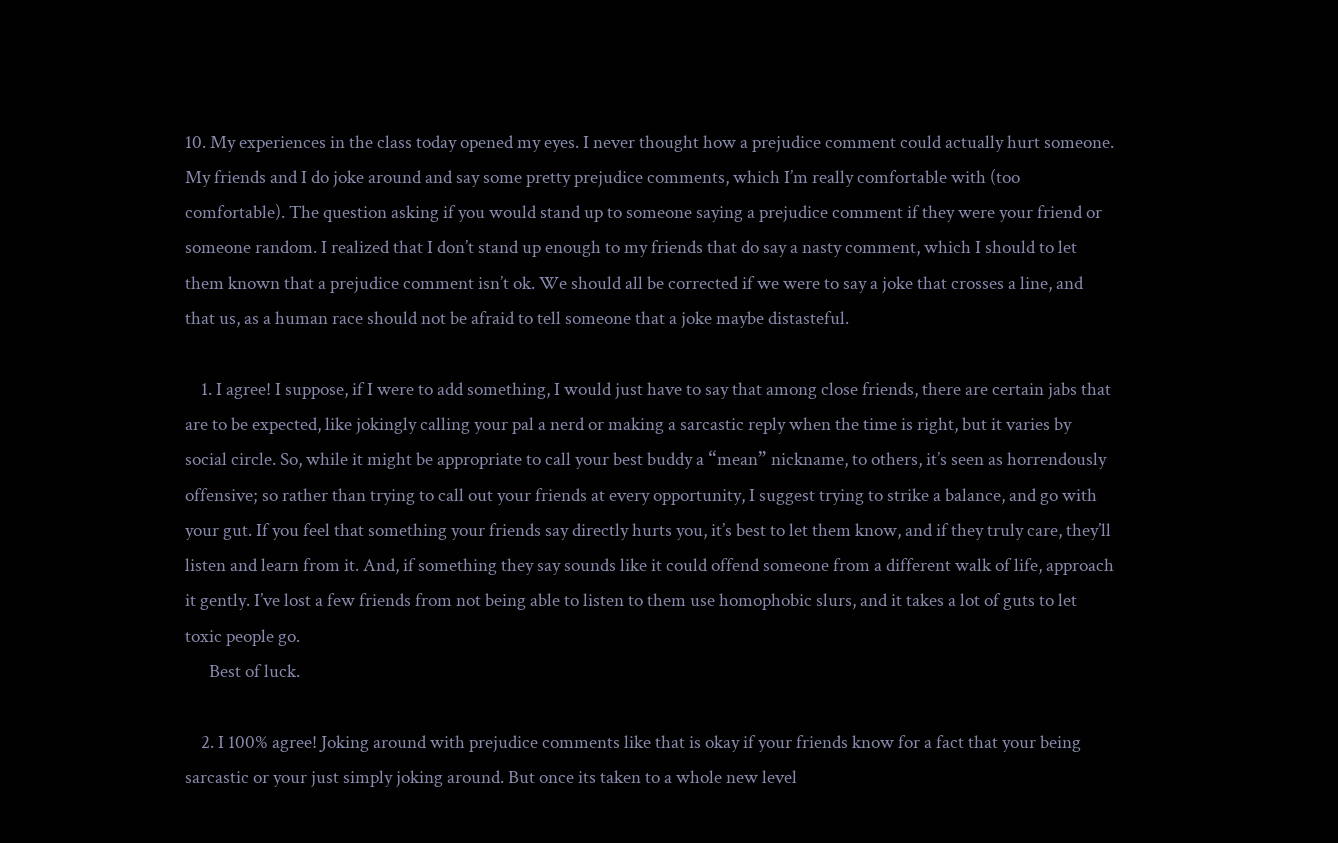10. My experiences in the class today opened my eyes. I never thought how a prejudice comment could actually hurt someone. My friends and I do joke around and say some pretty prejudice comments, which I’m really comfortable with (too comfortable). The question asking if you would stand up to someone saying a prejudice comment if they were your friend or someone random. I realized that I don’t stand up enough to my friends that do say a nasty comment, which I should to let them known that a prejudice comment isn’t ok. We should all be corrected if we were to say a joke that crosses a line, and that us, as a human race should not be afraid to tell someone that a joke maybe distasteful.

    1. I agree! I suppose, if I were to add something, I would just have to say that among close friends, there are certain jabs that are to be expected, like jokingly calling your pal a nerd or making a sarcastic reply when the time is right, but it varies by social circle. So, while it might be appropriate to call your best buddy a “mean” nickname, to others, it’s seen as horrendously offensive; so rather than trying to call out your friends at every opportunity, I suggest trying to strike a balance, and go with your gut. If you feel that something your friends say directly hurts you, it’s best to let them know, and if they truly care, they’ll listen and learn from it. And, if something they say sounds like it could offend someone from a different walk of life, approach it gently. I’ve lost a few friends from not being able to listen to them use homophobic slurs, and it takes a lot of guts to let toxic people go.
      Best of luck.

    2. I 100% agree! Joking around with prejudice comments like that is okay if your friends know for a fact that your being sarcastic or your just simply joking around. But once its taken to a whole new level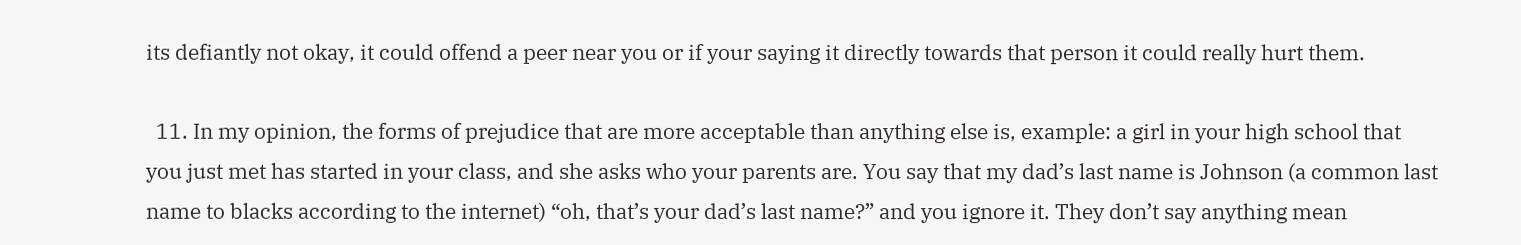its defiantly not okay, it could offend a peer near you or if your saying it directly towards that person it could really hurt them.

  11. In my opinion, the forms of prejudice that are more acceptable than anything else is, example: a girl in your high school that you just met has started in your class, and she asks who your parents are. You say that my dad’s last name is Johnson (a common last name to blacks according to the internet) “oh, that’s your dad’s last name?” and you ignore it. They don’t say anything mean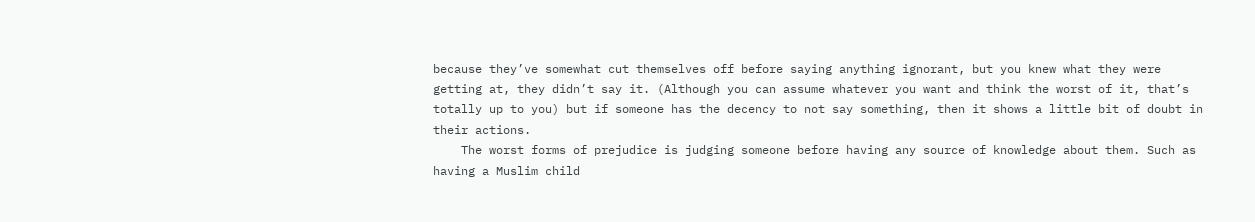because they’ve somewhat cut themselves off before saying anything ignorant, but you knew what they were getting at, they didn’t say it. (Although you can assume whatever you want and think the worst of it, that’s totally up to you) but if someone has the decency to not say something, then it shows a little bit of doubt in their actions.
    The worst forms of prejudice is judging someone before having any source of knowledge about them. Such as having a Muslim child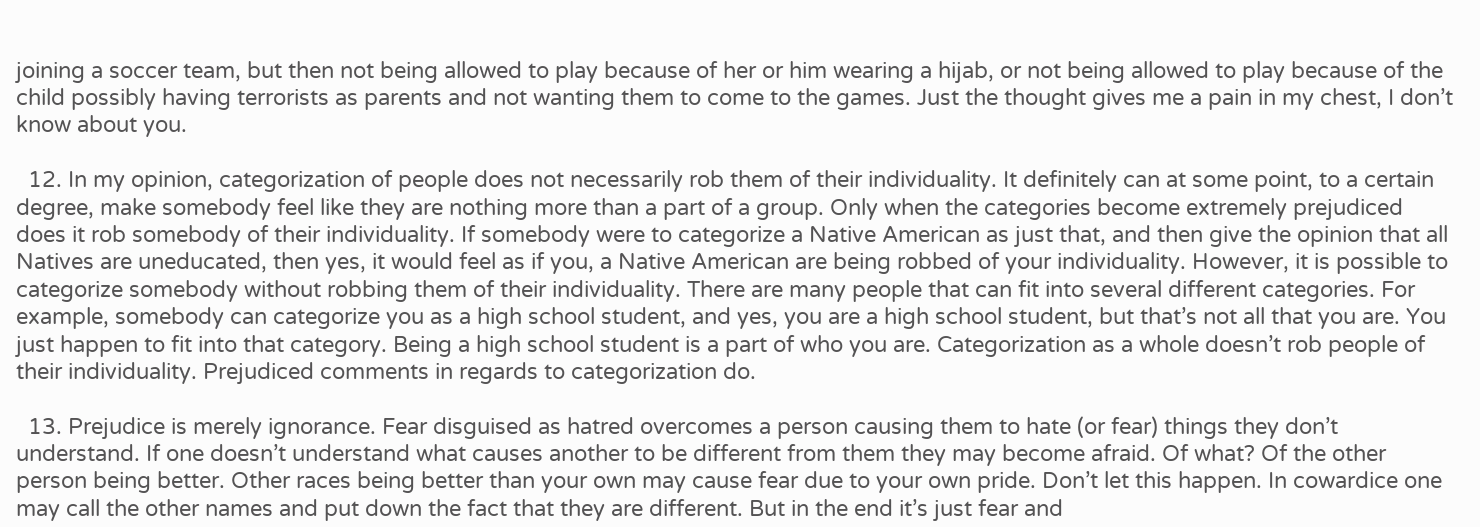joining a soccer team, but then not being allowed to play because of her or him wearing a hijab, or not being allowed to play because of the child possibly having terrorists as parents and not wanting them to come to the games. Just the thought gives me a pain in my chest, I don’t know about you.

  12. In my opinion, categorization of people does not necessarily rob them of their individuality. It definitely can at some point, to a certain degree, make somebody feel like they are nothing more than a part of a group. Only when the categories become extremely prejudiced does it rob somebody of their individuality. If somebody were to categorize a Native American as just that, and then give the opinion that all Natives are uneducated, then yes, it would feel as if you, a Native American are being robbed of your individuality. However, it is possible to categorize somebody without robbing them of their individuality. There are many people that can fit into several different categories. For example, somebody can categorize you as a high school student, and yes, you are a high school student, but that’s not all that you are. You just happen to fit into that category. Being a high school student is a part of who you are. Categorization as a whole doesn’t rob people of their individuality. Prejudiced comments in regards to categorization do.

  13. Prejudice is merely ignorance. Fear disguised as hatred overcomes a person causing them to hate (or fear) things they don’t understand. If one doesn’t understand what causes another to be different from them they may become afraid. Of what? Of the other person being better. Other races being better than your own may cause fear due to your own pride. Don’t let this happen. In cowardice one may call the other names and put down the fact that they are different. But in the end it’s just fear and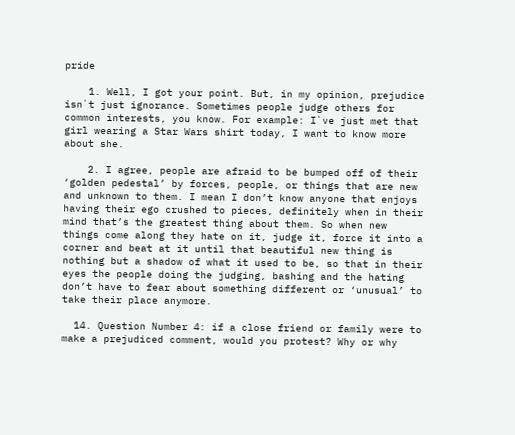pride

    1. Well, I got your point. But, in my opinion, prejudice isn`t just ignorance. Sometimes people judge others for common interests, you know. For example: I`ve just met that girl wearing a Star Wars shirt today, I want to know more about she.

    2. I agree, people are afraid to be bumped off of their ‘golden pedestal’ by forces, people, or things that are new and unknown to them. I mean I don’t know anyone that enjoys having their ego crushed to pieces, definitely when in their mind that’s the greatest thing about them. So when new things come along they hate on it, judge it, force it into a corner and beat at it until that beautiful new thing is nothing but a shadow of what it used to be, so that in their eyes the people doing the judging, bashing and the hating don’t have to fear about something different or ‘unusual’ to take their place anymore.

  14. Question Number 4: if a close friend or family were to make a prejudiced comment, would you protest? Why or why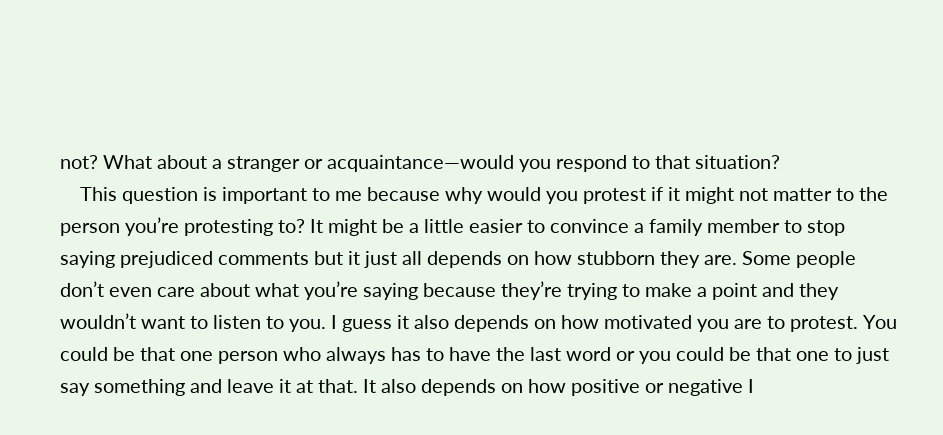not? What about a stranger or acquaintance—would you respond to that situation?
    This question is important to me because why would you protest if it might not matter to the person you’re protesting to? It might be a little easier to convince a family member to stop saying prejudiced comments but it just all depends on how stubborn they are. Some people don’t even care about what you’re saying because they’re trying to make a point and they wouldn’t want to listen to you. I guess it also depends on how motivated you are to protest. You could be that one person who always has to have the last word or you could be that one to just say something and leave it at that. It also depends on how positive or negative I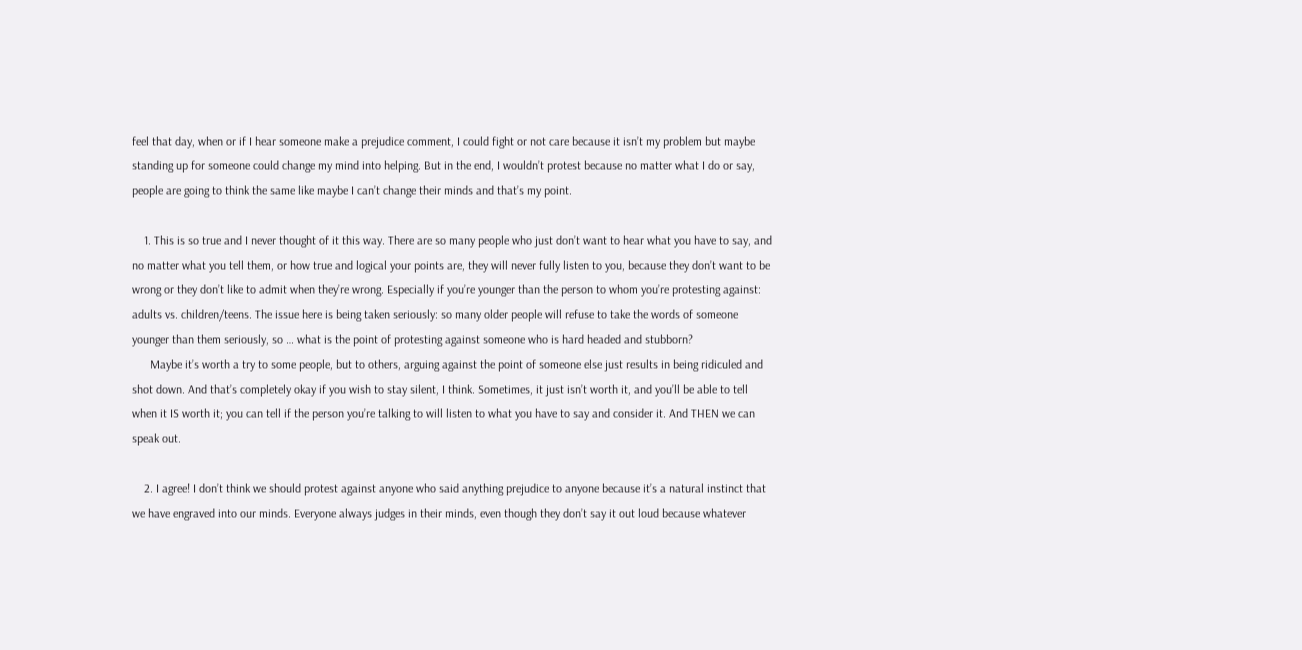feel that day, when or if I hear someone make a prejudice comment, I could fight or not care because it isn’t my problem but maybe standing up for someone could change my mind into helping. But in the end, I wouldn’t protest because no matter what I do or say, people are going to think the same like maybe I can’t change their minds and that’s my point.

    1. This is so true and I never thought of it this way. There are so many people who just don’t want to hear what you have to say, and no matter what you tell them, or how true and logical your points are, they will never fully listen to you, because they don’t want to be wrong or they don’t like to admit when they’re wrong. Especially if you’re younger than the person to whom you’re protesting against: adults vs. children/teens. The issue here is being taken seriously: so many older people will refuse to take the words of someone younger than them seriously, so … what is the point of protesting against someone who is hard headed and stubborn?
      Maybe it’s worth a try to some people, but to others, arguing against the point of someone else just results in being ridiculed and shot down. And that’s completely okay if you wish to stay silent, I think. Sometimes, it just isn’t worth it, and you’ll be able to tell when it IS worth it; you can tell if the person you’re talking to will listen to what you have to say and consider it. And THEN we can speak out.

    2. I agree! I don’t think we should protest against anyone who said anything prejudice to anyone because it’s a natural instinct that we have engraved into our minds. Everyone always judges in their minds, even though they don’t say it out loud because whatever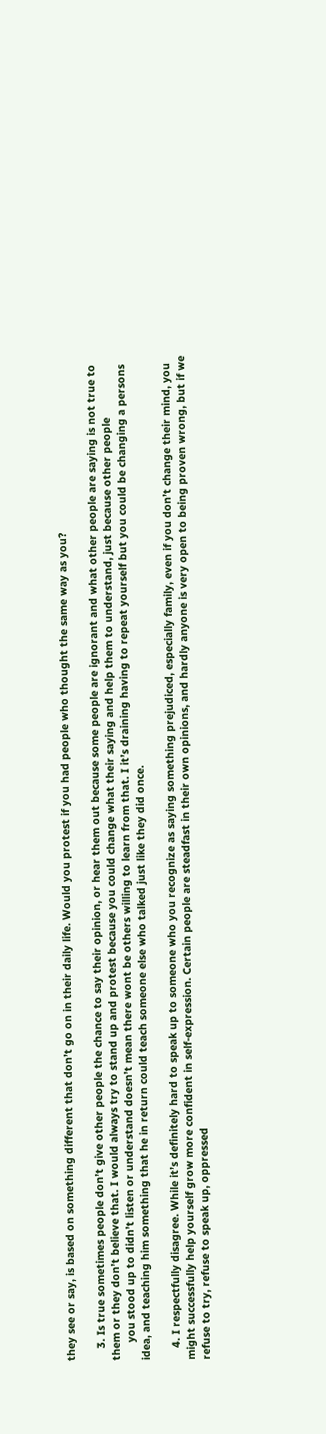they see or say, is based on something different that don’t go on in their daily life. Would you protest if you had people who thought the same way as you?

    3. Is true sometimes people don’t give other people the chance to say their opinion, or hear them out because some people are ignorant and what other people are saying is not true to them or they don’t believe that. I would always try to stand up and protest because you could change what their saying and help them to understand, just because other people
      you stood up to didn’t listen or understand doesn’t mean there wont be others willing to learn from that. I it’s draining having to repeat yourself but you could be changing a persons idea, and teaching him something that he in return could teach someone else who talked just like they did once.

    4. I respectfully disagree. While it’s definitely hard to speak up to someone who you recognize as saying something prejudiced, especially family, even if you don’t change their mind, you might successfully help yourself grow more confident in self-expression. Certain people are steadfast in their own opinions, and hardly anyone is very open to being proven wrong, but if we refuse to try, refuse to speak up, oppressed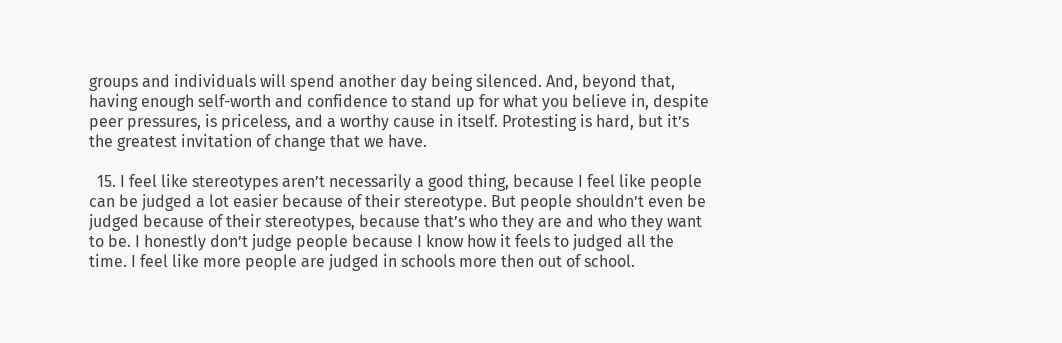groups and individuals will spend another day being silenced. And, beyond that, having enough self-worth and confidence to stand up for what you believe in, despite peer pressures, is priceless, and a worthy cause in itself. Protesting is hard, but it’s the greatest invitation of change that we have.

  15. I feel like stereotypes aren’t necessarily a good thing, because I feel like people can be judged a lot easier because of their stereotype. But people shouldn’t even be judged because of their stereotypes, because that’s who they are and who they want to be. I honestly don’t judge people because I know how it feels to judged all the time. I feel like more people are judged in schools more then out of school.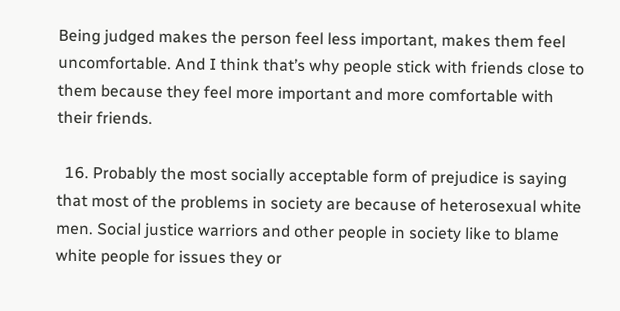Being judged makes the person feel less important, makes them feel uncomfortable. And I think that’s why people stick with friends close to them because they feel more important and more comfortable with their friends.

  16. Probably the most socially acceptable form of prejudice is saying that most of the problems in society are because of heterosexual white men. Social justice warriors and other people in society like to blame white people for issues they or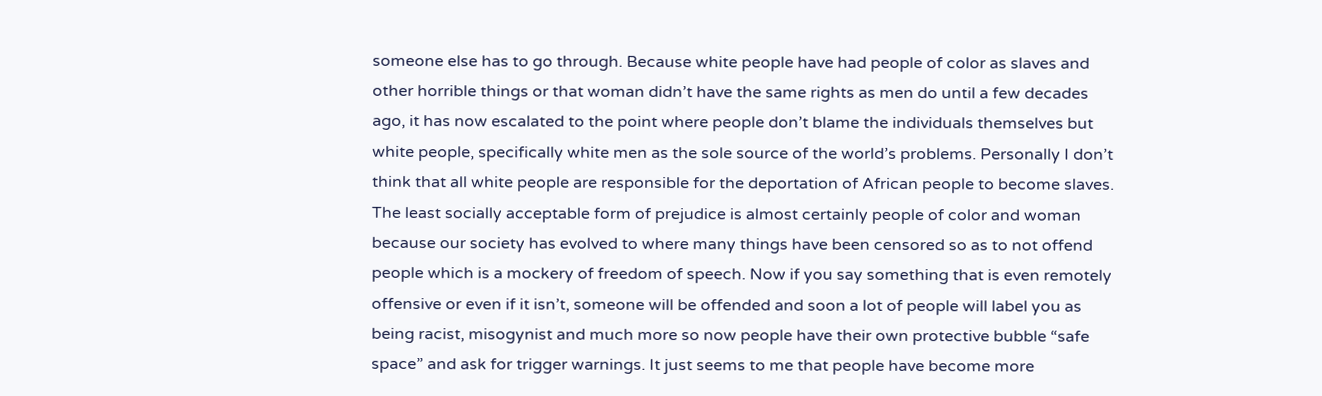someone else has to go through. Because white people have had people of color as slaves and other horrible things or that woman didn’t have the same rights as men do until a few decades ago, it has now escalated to the point where people don’t blame the individuals themselves but white people, specifically white men as the sole source of the world’s problems. Personally I don’t think that all white people are responsible for the deportation of African people to become slaves. The least socially acceptable form of prejudice is almost certainly people of color and woman because our society has evolved to where many things have been censored so as to not offend people which is a mockery of freedom of speech. Now if you say something that is even remotely offensive or even if it isn’t, someone will be offended and soon a lot of people will label you as being racist, misogynist and much more so now people have their own protective bubble “safe space” and ask for trigger warnings. It just seems to me that people have become more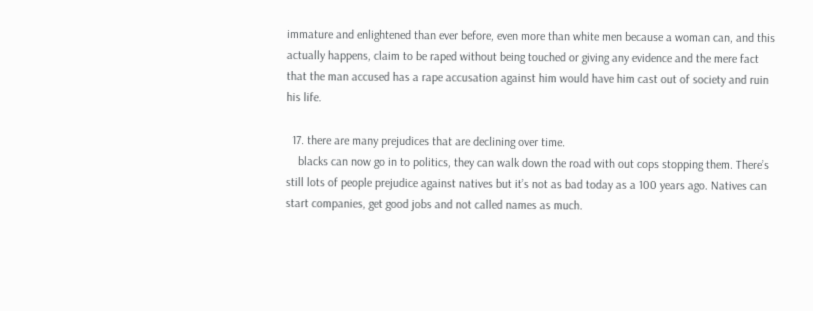immature and enlightened than ever before, even more than white men because a woman can, and this actually happens, claim to be raped without being touched or giving any evidence and the mere fact that the man accused has a rape accusation against him would have him cast out of society and ruin his life.

  17. there are many prejudices that are declining over time.
    blacks can now go in to politics, they can walk down the road with out cops stopping them. There’s still lots of people prejudice against natives but it’s not as bad today as a 100 years ago. Natives can start companies, get good jobs and not called names as much.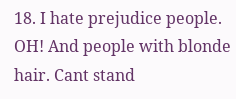18. I hate prejudice people. OH! And people with blonde hair. Cant stand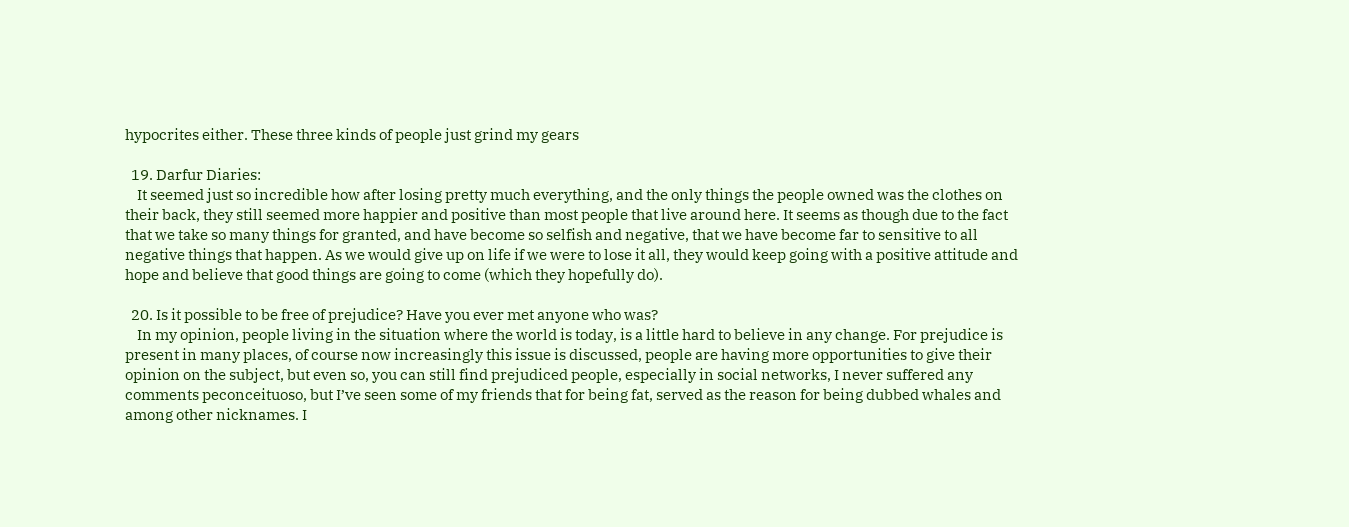hypocrites either. These three kinds of people just grind my gears

  19. Darfur Diaries:
    It seemed just so incredible how after losing pretty much everything, and the only things the people owned was the clothes on their back, they still seemed more happier and positive than most people that live around here. It seems as though due to the fact that we take so many things for granted, and have become so selfish and negative, that we have become far to sensitive to all negative things that happen. As we would give up on life if we were to lose it all, they would keep going with a positive attitude and hope and believe that good things are going to come (which they hopefully do).

  20. Is it possible to be free of prejudice? Have you ever met anyone who was?
    In my opinion, people living in the situation where the world is today, is a little hard to believe in any change. For prejudice is present in many places, of course now increasingly this issue is discussed, people are having more opportunities to give their opinion on the subject, but even so, you can still find prejudiced people, especially in social networks, I never suffered any comments peconceituoso, but I’ve seen some of my friends that for being fat, served as the reason for being dubbed whales and among other nicknames. I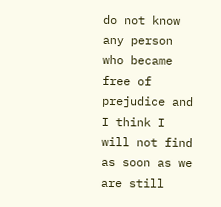do not know any person who became free of prejudice and I think I will not find as soon as we are still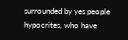surrounded by yes people hypocrites, who have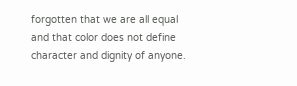forgotten that we are all equal and that color does not define character and dignity of anyone.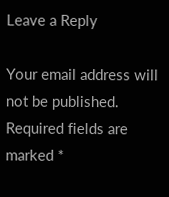Leave a Reply

Your email address will not be published. Required fields are marked *